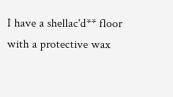I have a shellac'd** floor with a protective wax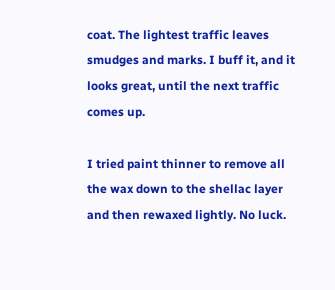coat. The lightest traffic leaves smudges and marks. I buff it, and it looks great, until the next traffic comes up.

I tried paint thinner to remove all the wax down to the shellac layer and then rewaxed lightly. No luck.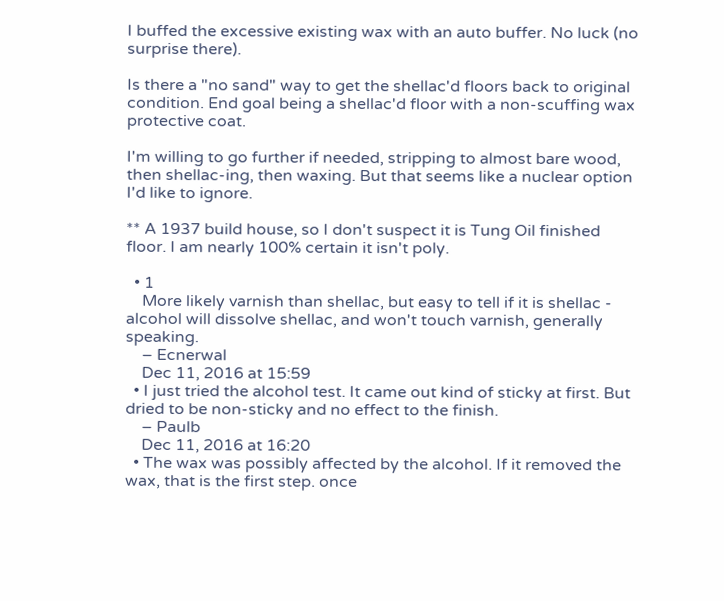I buffed the excessive existing wax with an auto buffer. No luck (no surprise there).

Is there a "no sand" way to get the shellac'd floors back to original condition. End goal being a shellac'd floor with a non-scuffing wax protective coat.

I'm willing to go further if needed, stripping to almost bare wood, then shellac-ing, then waxing. But that seems like a nuclear option I'd like to ignore.

** A 1937 build house, so I don't suspect it is Tung Oil finished floor. I am nearly 100% certain it isn't poly.

  • 1
    More likely varnish than shellac, but easy to tell if it is shellac - alcohol will dissolve shellac, and won't touch varnish, generally speaking.
    – Ecnerwal
    Dec 11, 2016 at 15:59
  • I just tried the alcohol test. It came out kind of sticky at first. But dried to be non-sticky and no effect to the finish.
    – Paulb
    Dec 11, 2016 at 16:20
  • The wax was possibly affected by the alcohol. If it removed the wax, that is the first step. once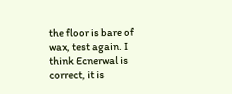the floor is bare of wax, test again. I think Ecnerwal is correct, it is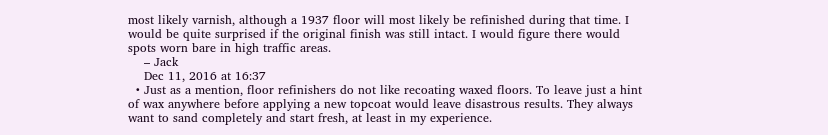most likely varnish, although a 1937 floor will most likely be refinished during that time. I would be quite surprised if the original finish was still intact. I would figure there would spots worn bare in high traffic areas.
    – Jack
    Dec 11, 2016 at 16:37
  • Just as a mention, floor refinishers do not like recoating waxed floors. To leave just a hint of wax anywhere before applying a new topcoat would leave disastrous results. They always want to sand completely and start fresh, at least in my experience.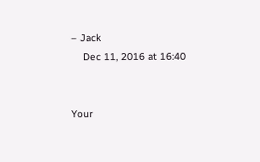– Jack
    Dec 11, 2016 at 16:40


Your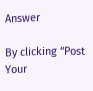Answer

By clicking “Post Your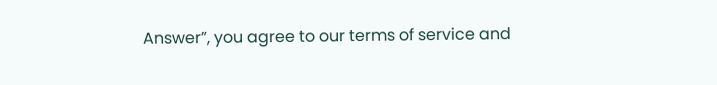Answer”, you agree to our terms of service and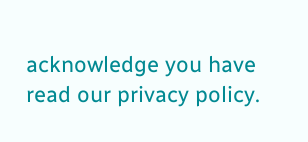acknowledge you have read our privacy policy.